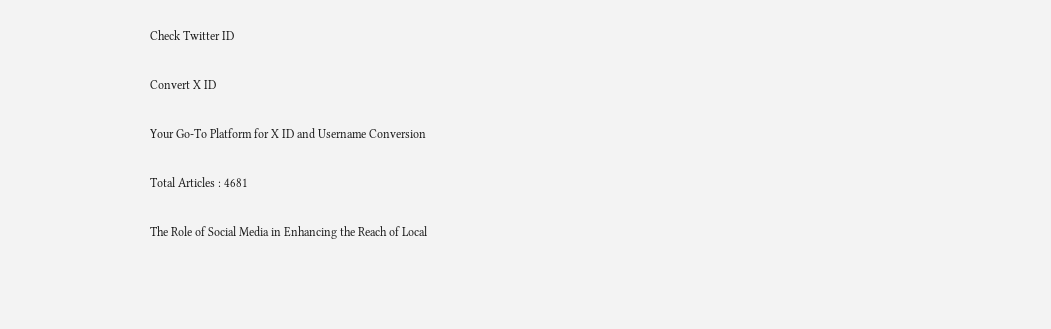Check Twitter ID

Convert X ID

Your Go-To Platform for X ID and Username Conversion

Total Articles : 4681

The Role of Social Media in Enhancing the Reach of Local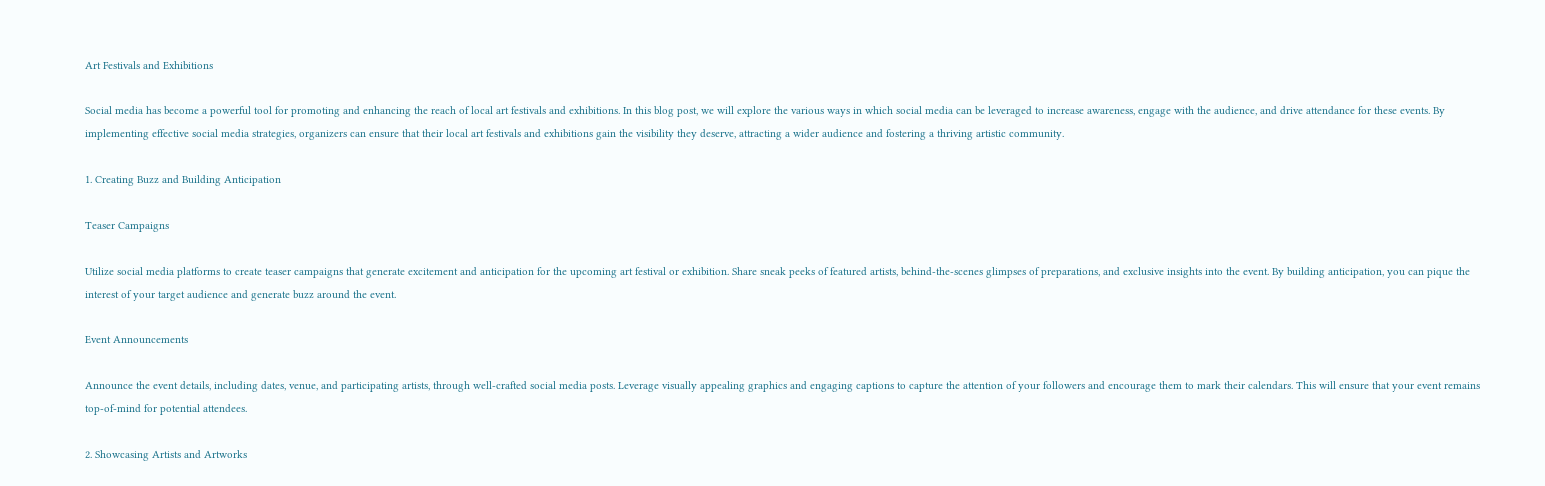Art Festivals and Exhibitions

Social media has become a powerful tool for promoting and enhancing the reach of local art festivals and exhibitions. In this blog post, we will explore the various ways in which social media can be leveraged to increase awareness, engage with the audience, and drive attendance for these events. By implementing effective social media strategies, organizers can ensure that their local art festivals and exhibitions gain the visibility they deserve, attracting a wider audience and fostering a thriving artistic community.

1. Creating Buzz and Building Anticipation

Teaser Campaigns

Utilize social media platforms to create teaser campaigns that generate excitement and anticipation for the upcoming art festival or exhibition. Share sneak peeks of featured artists, behind-the-scenes glimpses of preparations, and exclusive insights into the event. By building anticipation, you can pique the interest of your target audience and generate buzz around the event.

Event Announcements

Announce the event details, including dates, venue, and participating artists, through well-crafted social media posts. Leverage visually appealing graphics and engaging captions to capture the attention of your followers and encourage them to mark their calendars. This will ensure that your event remains top-of-mind for potential attendees.

2. Showcasing Artists and Artworks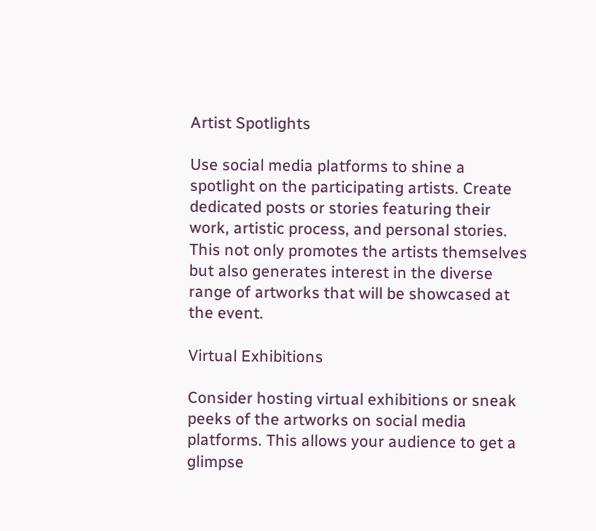Artist Spotlights

Use social media platforms to shine a spotlight on the participating artists. Create dedicated posts or stories featuring their work, artistic process, and personal stories. This not only promotes the artists themselves but also generates interest in the diverse range of artworks that will be showcased at the event.

Virtual Exhibitions

Consider hosting virtual exhibitions or sneak peeks of the artworks on social media platforms. This allows your audience to get a glimpse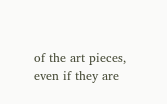of the art pieces, even if they are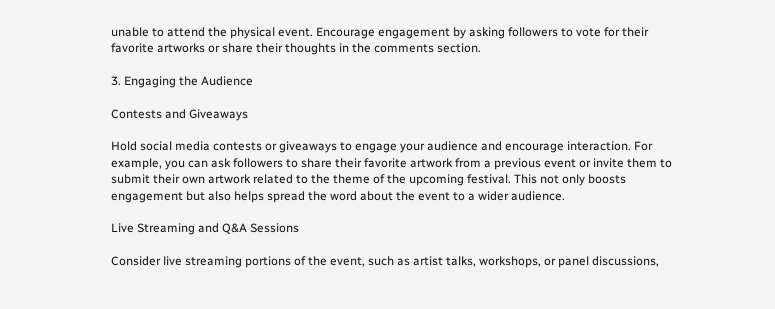unable to attend the physical event. Encourage engagement by asking followers to vote for their favorite artworks or share their thoughts in the comments section.

3. Engaging the Audience

Contests and Giveaways

Hold social media contests or giveaways to engage your audience and encourage interaction. For example, you can ask followers to share their favorite artwork from a previous event or invite them to submit their own artwork related to the theme of the upcoming festival. This not only boosts engagement but also helps spread the word about the event to a wider audience.

Live Streaming and Q&A Sessions

Consider live streaming portions of the event, such as artist talks, workshops, or panel discussions,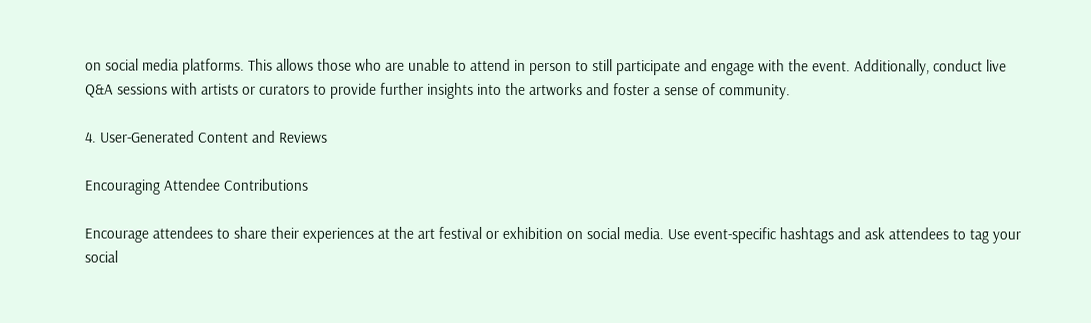on social media platforms. This allows those who are unable to attend in person to still participate and engage with the event. Additionally, conduct live Q&A sessions with artists or curators to provide further insights into the artworks and foster a sense of community.

4. User-Generated Content and Reviews

Encouraging Attendee Contributions

Encourage attendees to share their experiences at the art festival or exhibition on social media. Use event-specific hashtags and ask attendees to tag your social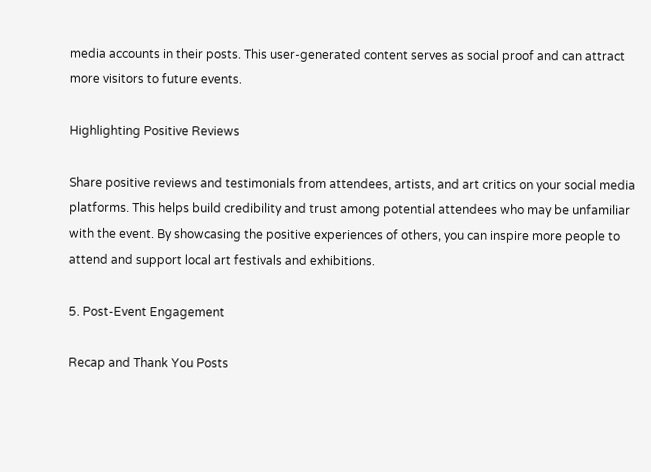media accounts in their posts. This user-generated content serves as social proof and can attract more visitors to future events.

Highlighting Positive Reviews

Share positive reviews and testimonials from attendees, artists, and art critics on your social media platforms. This helps build credibility and trust among potential attendees who may be unfamiliar with the event. By showcasing the positive experiences of others, you can inspire more people to attend and support local art festivals and exhibitions.

5. Post-Event Engagement

Recap and Thank You Posts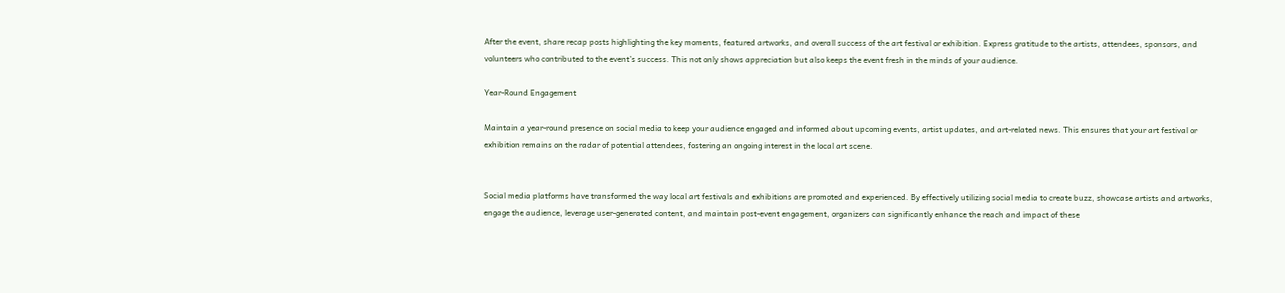After the event, share recap posts highlighting the key moments, featured artworks, and overall success of the art festival or exhibition. Express gratitude to the artists, attendees, sponsors, and volunteers who contributed to the event’s success. This not only shows appreciation but also keeps the event fresh in the minds of your audience.

Year-Round Engagement

Maintain a year-round presence on social media to keep your audience engaged and informed about upcoming events, artist updates, and art-related news. This ensures that your art festival or exhibition remains on the radar of potential attendees, fostering an ongoing interest in the local art scene.


Social media platforms have transformed the way local art festivals and exhibitions are promoted and experienced. By effectively utilizing social media to create buzz, showcase artists and artworks, engage the audience, leverage user-generated content, and maintain post-event engagement, organizers can significantly enhance the reach and impact of these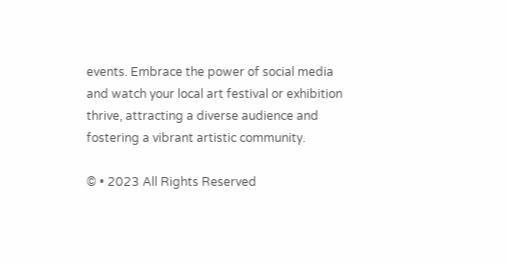events. Embrace the power of social media and watch your local art festival or exhibition thrive, attracting a diverse audience and fostering a vibrant artistic community.

© • 2023 All Rights Reserved